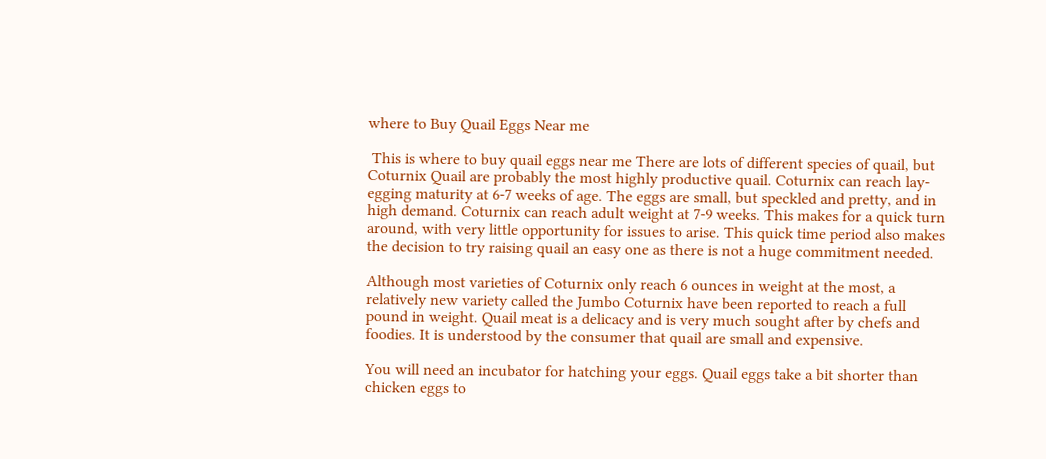where to Buy Quail Eggs Near me

 This is where to buy quail eggs near me There are lots of different species of quail, but Coturnix Quail are probably the most highly productive quail. Coturnix can reach lay-egging maturity at 6-7 weeks of age. The eggs are small, but speckled and pretty, and in high demand. Coturnix can reach adult weight at 7-9 weeks. This makes for a quick turn around, with very little opportunity for issues to arise. This quick time period also makes the decision to try raising quail an easy one as there is not a huge commitment needed.

Although most varieties of Coturnix only reach 6 ounces in weight at the most, a relatively new variety called the Jumbo Coturnix have been reported to reach a full pound in weight. Quail meat is a delicacy and is very much sought after by chefs and foodies. It is understood by the consumer that quail are small and expensive.

You will need an incubator for hatching your eggs. Quail eggs take a bit shorter than chicken eggs to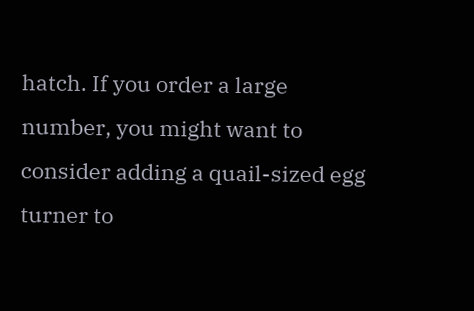hatch. If you order a large number, you might want to consider adding a quail-sized egg turner to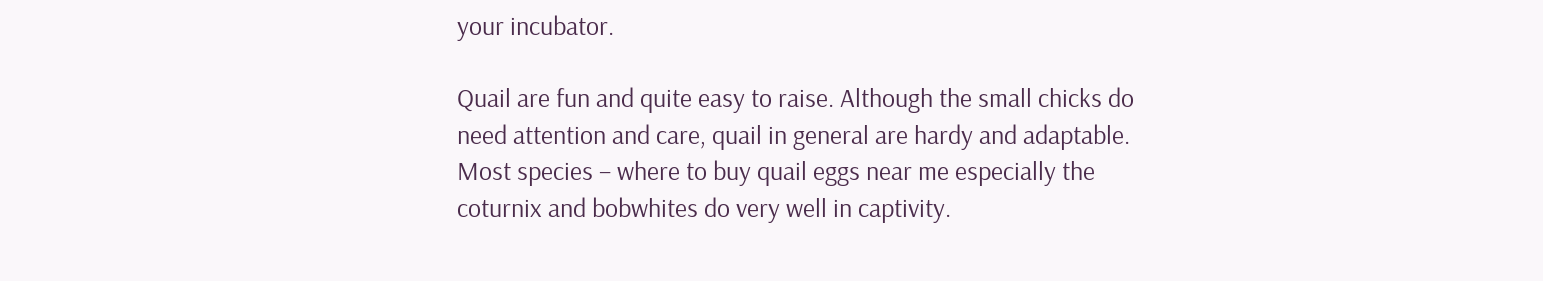your incubator.

Quail are fun and quite easy to raise. Although the small chicks do need attention and care, quail in general are hardy and adaptable. Most species – where to buy quail eggs near me especially the coturnix and bobwhites do very well in captivity.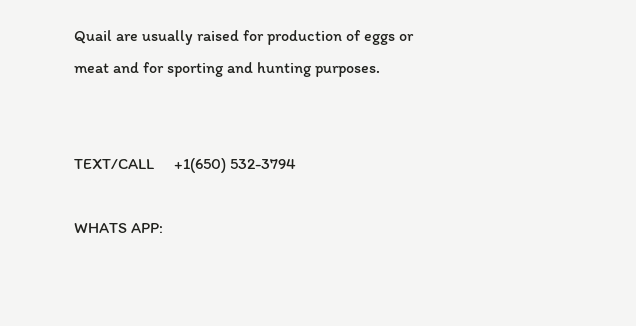Quail are usually raised for production of eggs or meat and for sporting and hunting purposes.


TEXT/CALL     +1(650) 532-3794

WHATS APP: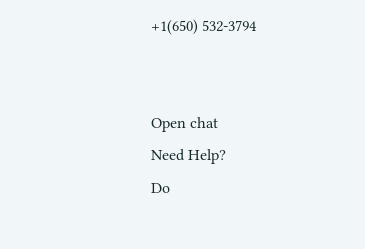+1(650) 532-3794


Open chat
Need Help?
Do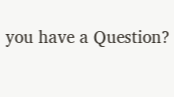you have a Question?